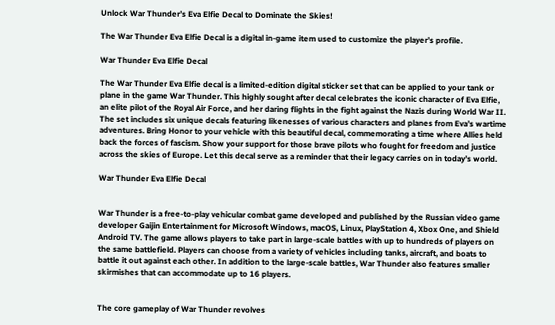Unlock War Thunder’s Eva Elfie Decal to Dominate the Skies!

The War Thunder Eva Elfie Decal is a digital in-game item used to customize the player’s profile.

War Thunder Eva Elfie Decal

The War Thunder Eva Elfie decal is a limited-edition digital sticker set that can be applied to your tank or plane in the game War Thunder. This highly sought after decal celebrates the iconic character of Eva Elfie, an elite pilot of the Royal Air Force, and her daring flights in the fight against the Nazis during World War II. The set includes six unique decals featuring likenesses of various characters and planes from Eva’s wartime adventures. Bring Honor to your vehicle with this beautiful decal, commemorating a time where Allies held back the forces of fascism. Show your support for those brave pilots who fought for freedom and justice across the skies of Europe. Let this decal serve as a reminder that their legacy carries on in today’s world.

War Thunder Eva Elfie Decal


War Thunder is a free-to-play vehicular combat game developed and published by the Russian video game developer Gaijin Entertainment for Microsoft Windows, macOS, Linux, PlayStation 4, Xbox One, and Shield Android TV. The game allows players to take part in large-scale battles with up to hundreds of players on the same battlefield. Players can choose from a variety of vehicles including tanks, aircraft, and boats to battle it out against each other. In addition to the large-scale battles, War Thunder also features smaller skirmishes that can accommodate up to 16 players.


The core gameplay of War Thunder revolves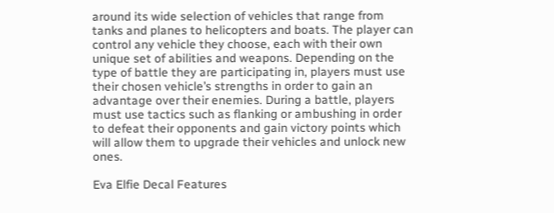around its wide selection of vehicles that range from tanks and planes to helicopters and boats. The player can control any vehicle they choose, each with their own unique set of abilities and weapons. Depending on the type of battle they are participating in, players must use their chosen vehicle’s strengths in order to gain an advantage over their enemies. During a battle, players must use tactics such as flanking or ambushing in order to defeat their opponents and gain victory points which will allow them to upgrade their vehicles and unlock new ones.

Eva Elfie Decal Features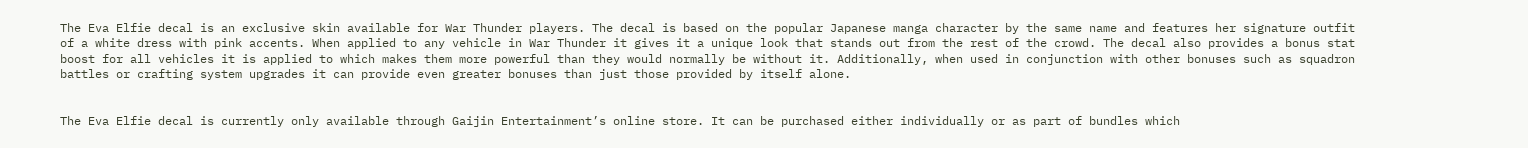The Eva Elfie decal is an exclusive skin available for War Thunder players. The decal is based on the popular Japanese manga character by the same name and features her signature outfit of a white dress with pink accents. When applied to any vehicle in War Thunder it gives it a unique look that stands out from the rest of the crowd. The decal also provides a bonus stat boost for all vehicles it is applied to which makes them more powerful than they would normally be without it. Additionally, when used in conjunction with other bonuses such as squadron battles or crafting system upgrades it can provide even greater bonuses than just those provided by itself alone.


The Eva Elfie decal is currently only available through Gaijin Entertainment’s online store. It can be purchased either individually or as part of bundles which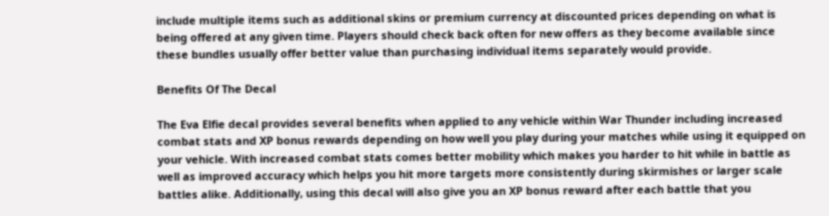include multiple items such as additional skins or premium currency at discounted prices depending on what is being offered at any given time. Players should check back often for new offers as they become available since these bundles usually offer better value than purchasing individual items separately would provide.

Benefits Of The Decal

The Eva Elfie decal provides several benefits when applied to any vehicle within War Thunder including increased combat stats and XP bonus rewards depending on how well you play during your matches while using it equipped on your vehicle. With increased combat stats comes better mobility which makes you harder to hit while in battle as well as improved accuracy which helps you hit more targets more consistently during skirmishes or larger scale battles alike. Additionally, using this decal will also give you an XP bonus reward after each battle that you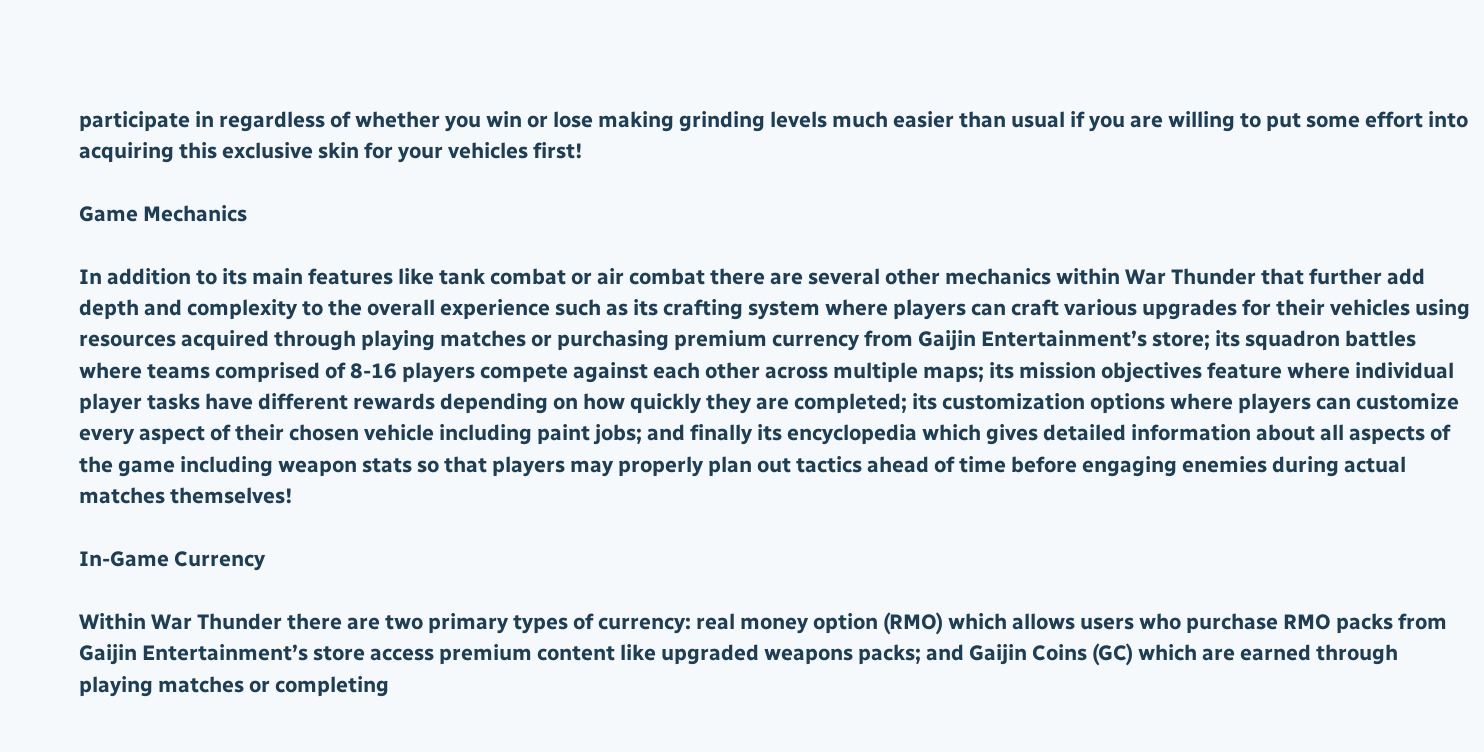participate in regardless of whether you win or lose making grinding levels much easier than usual if you are willing to put some effort into acquiring this exclusive skin for your vehicles first!

Game Mechanics

In addition to its main features like tank combat or air combat there are several other mechanics within War Thunder that further add depth and complexity to the overall experience such as its crafting system where players can craft various upgrades for their vehicles using resources acquired through playing matches or purchasing premium currency from Gaijin Entertainment’s store; its squadron battles where teams comprised of 8-16 players compete against each other across multiple maps; its mission objectives feature where individual player tasks have different rewards depending on how quickly they are completed; its customization options where players can customize every aspect of their chosen vehicle including paint jobs; and finally its encyclopedia which gives detailed information about all aspects of the game including weapon stats so that players may properly plan out tactics ahead of time before engaging enemies during actual matches themselves!

In-Game Currency

Within War Thunder there are two primary types of currency: real money option (RMO) which allows users who purchase RMO packs from Gaijin Entertainment’s store access premium content like upgraded weapons packs; and Gaijin Coins (GC) which are earned through playing matches or completing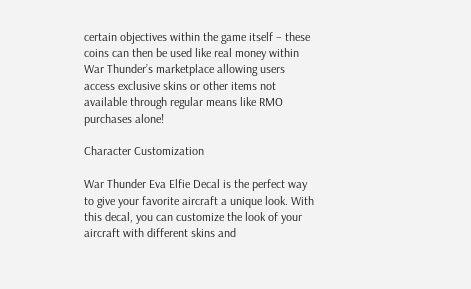certain objectives within the game itself – these coins can then be used like real money within War Thunder’s marketplace allowing users access exclusive skins or other items not available through regular means like RMO purchases alone!

Character Customization

War Thunder Eva Elfie Decal is the perfect way to give your favorite aircraft a unique look. With this decal, you can customize the look of your aircraft with different skins and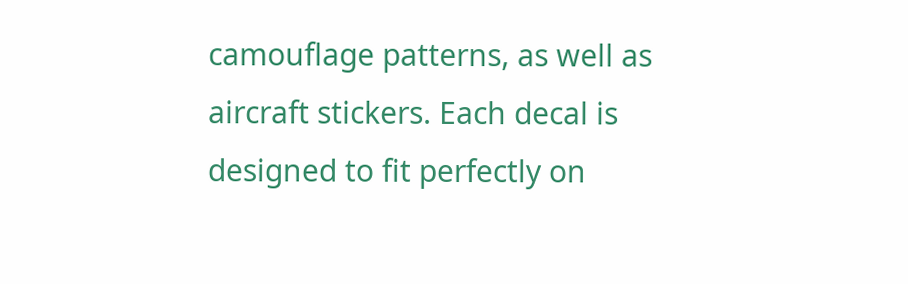camouflage patterns, as well as aircraft stickers. Each decal is designed to fit perfectly on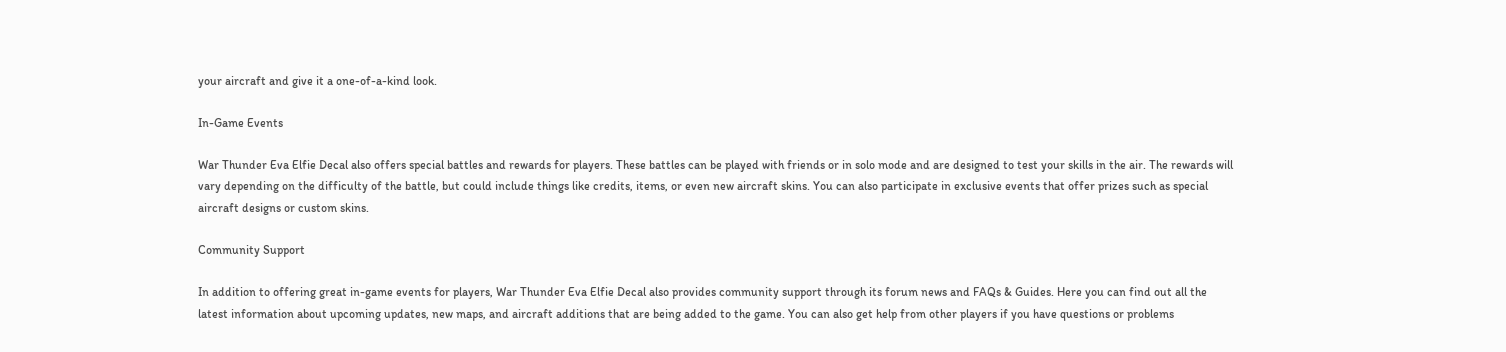your aircraft and give it a one-of-a-kind look.

In-Game Events

War Thunder Eva Elfie Decal also offers special battles and rewards for players. These battles can be played with friends or in solo mode and are designed to test your skills in the air. The rewards will vary depending on the difficulty of the battle, but could include things like credits, items, or even new aircraft skins. You can also participate in exclusive events that offer prizes such as special aircraft designs or custom skins.

Community Support

In addition to offering great in-game events for players, War Thunder Eva Elfie Decal also provides community support through its forum news and FAQs & Guides. Here you can find out all the latest information about upcoming updates, new maps, and aircraft additions that are being added to the game. You can also get help from other players if you have questions or problems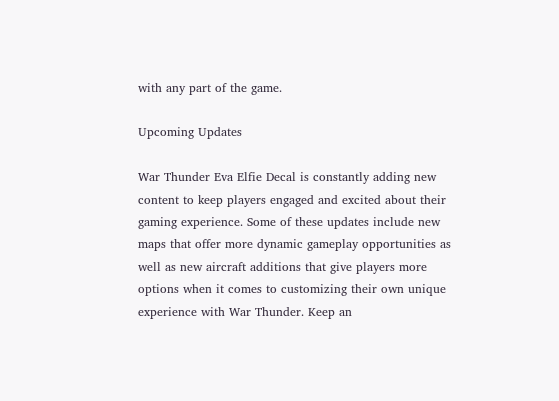with any part of the game.

Upcoming Updates

War Thunder Eva Elfie Decal is constantly adding new content to keep players engaged and excited about their gaming experience. Some of these updates include new maps that offer more dynamic gameplay opportunities as well as new aircraft additions that give players more options when it comes to customizing their own unique experience with War Thunder. Keep an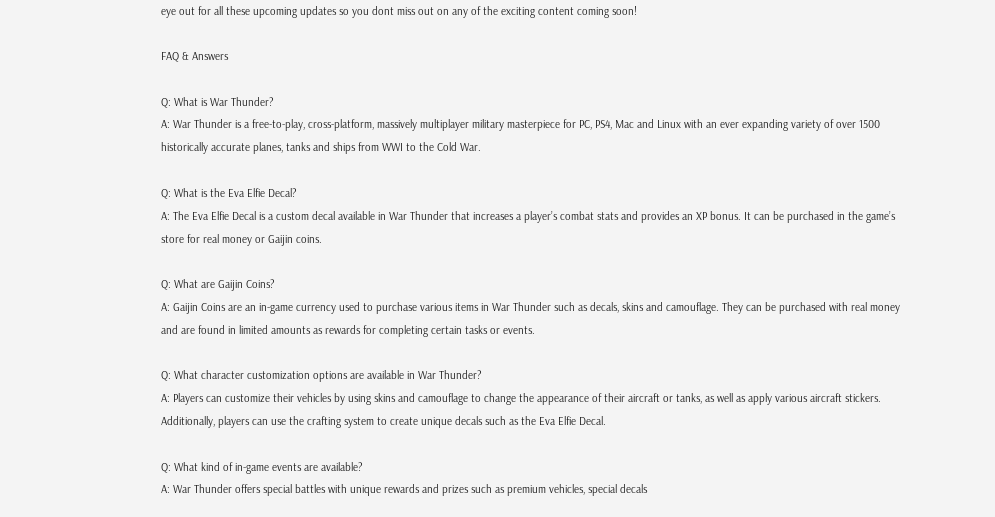eye out for all these upcoming updates so you dont miss out on any of the exciting content coming soon!

FAQ & Answers

Q: What is War Thunder?
A: War Thunder is a free-to-play, cross-platform, massively multiplayer military masterpiece for PC, PS4, Mac and Linux with an ever expanding variety of over 1500 historically accurate planes, tanks and ships from WWI to the Cold War.

Q: What is the Eva Elfie Decal?
A: The Eva Elfie Decal is a custom decal available in War Thunder that increases a player’s combat stats and provides an XP bonus. It can be purchased in the game’s store for real money or Gaijin coins.

Q: What are Gaijin Coins?
A: Gaijin Coins are an in-game currency used to purchase various items in War Thunder such as decals, skins and camouflage. They can be purchased with real money and are found in limited amounts as rewards for completing certain tasks or events.

Q: What character customization options are available in War Thunder?
A: Players can customize their vehicles by using skins and camouflage to change the appearance of their aircraft or tanks, as well as apply various aircraft stickers. Additionally, players can use the crafting system to create unique decals such as the Eva Elfie Decal.

Q: What kind of in-game events are available?
A: War Thunder offers special battles with unique rewards and prizes such as premium vehicles, special decals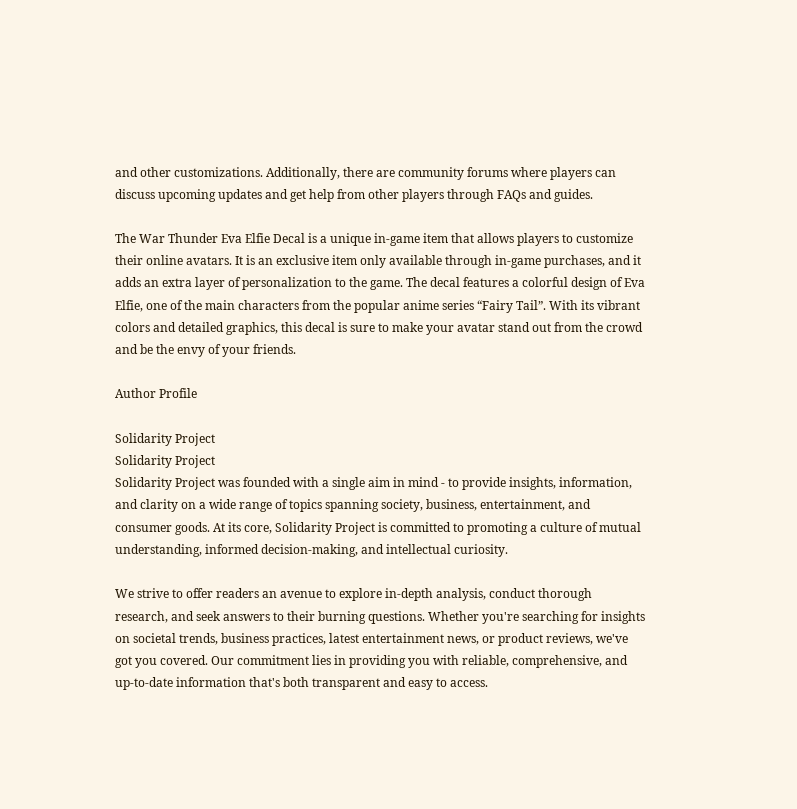and other customizations. Additionally, there are community forums where players can discuss upcoming updates and get help from other players through FAQs and guides.

The War Thunder Eva Elfie Decal is a unique in-game item that allows players to customize their online avatars. It is an exclusive item only available through in-game purchases, and it adds an extra layer of personalization to the game. The decal features a colorful design of Eva Elfie, one of the main characters from the popular anime series “Fairy Tail”. With its vibrant colors and detailed graphics, this decal is sure to make your avatar stand out from the crowd and be the envy of your friends.

Author Profile

Solidarity Project
Solidarity Project
Solidarity Project was founded with a single aim in mind - to provide insights, information, and clarity on a wide range of topics spanning society, business, entertainment, and consumer goods. At its core, Solidarity Project is committed to promoting a culture of mutual understanding, informed decision-making, and intellectual curiosity.

We strive to offer readers an avenue to explore in-depth analysis, conduct thorough research, and seek answers to their burning questions. Whether you're searching for insights on societal trends, business practices, latest entertainment news, or product reviews, we've got you covered. Our commitment lies in providing you with reliable, comprehensive, and up-to-date information that's both transparent and easy to access.